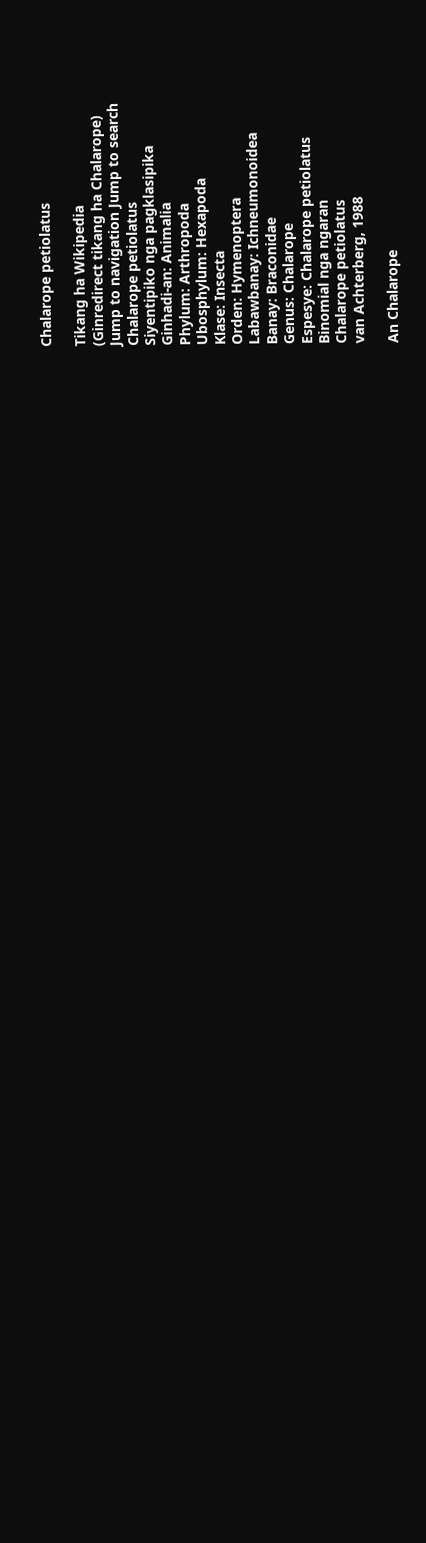Chalarope petiolatus

Tikang ha Wikipedia
(Ginredirect tikang ha Chalarope)
Jump to navigation Jump to search
Chalarope petiolatus
Siyentipiko nga pagklasipika
Ginhadi-an: Animalia
Phylum: Arthropoda
Ubosphylum: Hexapoda
Klase: Insecta
Orden: Hymenoptera
Labawbanay: Ichneumonoidea
Banay: Braconidae
Genus: Chalarope
Espesye: Chalarope petiolatus
Binomial nga ngaran
Chalarope petiolatus
van Achterberg, 1988

An Chalarope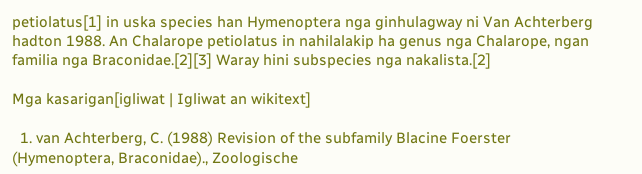petiolatus[1] in uska species han Hymenoptera nga ginhulagway ni Van Achterberg hadton 1988. An Chalarope petiolatus in nahilalakip ha genus nga Chalarope, ngan familia nga Braconidae.[2][3] Waray hini subspecies nga nakalista.[2]

Mga kasarigan[igliwat | Igliwat an wikitext]

  1. van Achterberg, C. (1988) Revision of the subfamily Blacine Foerster (Hymenoptera, Braconidae)., Zoologische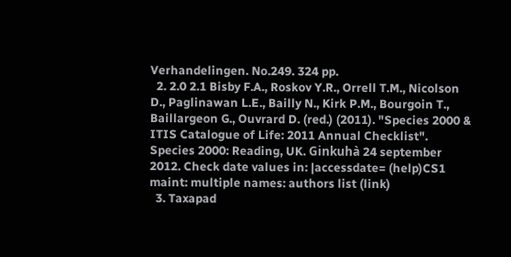Verhandelingen. No.249. 324 pp.
  2. 2.0 2.1 Bisby F.A., Roskov Y.R., Orrell T.M., Nicolson D., Paglinawan L.E., Bailly N., Kirk P.M., Bourgoin T., Baillargeon G., Ouvrard D. (red.) (2011). "Species 2000 & ITIS Catalogue of Life: 2011 Annual Checklist". Species 2000: Reading, UK. Ginkuhà 24 september 2012. Check date values in: |accessdate= (help)CS1 maint: multiple names: authors list (link)
  3. Taxapad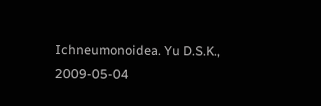Ichneumonoidea. Yu D.S.K., 2009-05-04